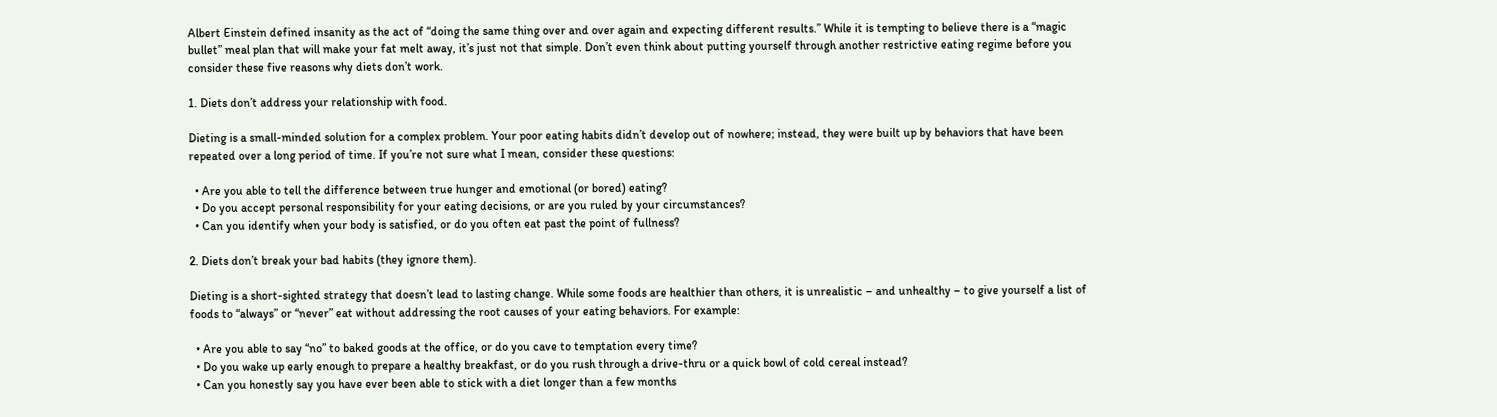Albert Einstein defined insanity as the act of “doing the same thing over and over again and expecting different results.” While it is tempting to believe there is a “magic bullet” meal plan that will make your fat melt away, it’s just not that simple. Don’t even think about putting yourself through another restrictive eating regime before you consider these five reasons why diets don’t work.

1. Diets don’t address your relationship with food.

Dieting is a small-minded solution for a complex problem. Your poor eating habits didn’t develop out of nowhere; instead, they were built up by behaviors that have been repeated over a long period of time. If you’re not sure what I mean, consider these questions:

  • Are you able to tell the difference between true hunger and emotional (or bored) eating?
  • Do you accept personal responsibility for your eating decisions, or are you ruled by your circumstances?
  • Can you identify when your body is satisfied, or do you often eat past the point of fullness?

2. Diets don’t break your bad habits (they ignore them).

Dieting is a short-sighted strategy that doesn’t lead to lasting change. While some foods are healthier than others, it is unrealistic – and unhealthy – to give yourself a list of foods to “always” or “never” eat without addressing the root causes of your eating behaviors. For example:

  • Are you able to say “no” to baked goods at the office, or do you cave to temptation every time?
  • Do you wake up early enough to prepare a healthy breakfast, or do you rush through a drive-thru or a quick bowl of cold cereal instead?
  • Can you honestly say you have ever been able to stick with a diet longer than a few months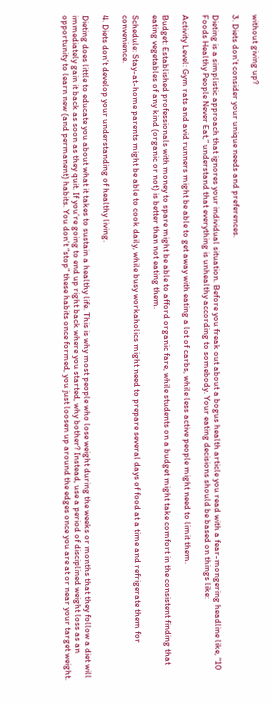without giving up?

3. Diets don’t consider your unique needs and preferences.

Dieting is a simplistic approach that ignores your individual situation. Before you freak out about a bogus health article you read with a fear-mongering headline like, “10 Foods Healthy People Never Eat,” understand that everything is unhealthy according to somebody. Your eating decisions should be based on things like:

Activity Level: Gym rats and avid runners might be able to get away with eating a lot of carbs, while less active people might need to limit them.

Budget: Established professionals with money to spare might be able to afford organic fare, while students on a budget might take comfort in the consistent finding that eating vegetables of any kind (organic or not) is better than not eating them.

Schedule: Stay-at-home parents might be able to cook daily, while busy workaholics might need to prepare several days of food at a time and refrigerate them for convenience.

4. Diets don’t develop your understanding of healthy living.

Dieting does little to educate you about what it takes to sustain a healthy life. This is why most people who lose weight during the weeks or months that they follow a diet will immediately gain it back as soon as they quit. If you’re going to end up right back where you started, why bother? Instead, use a period of disciplined weight loss as an opportunity to learn new (and permanent) habits. You don’t “stop” these habits once formed, you just loosen up around the edges once you are at or near your target weight.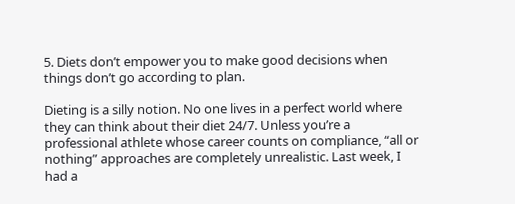5. Diets don’t empower you to make good decisions when things don’t go according to plan.

Dieting is a silly notion. No one lives in a perfect world where they can think about their diet 24/7. Unless you’re a professional athlete whose career counts on compliance, “all or nothing” approaches are completely unrealistic. Last week, I had a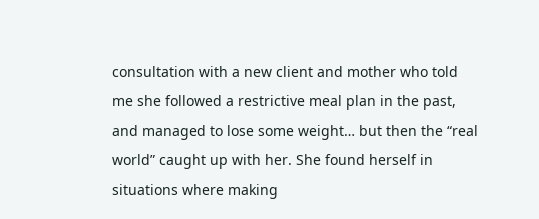consultation with a new client and mother who told me she followed a restrictive meal plan in the past, and managed to lose some weight… but then the “real world” caught up with her. She found herself in situations where making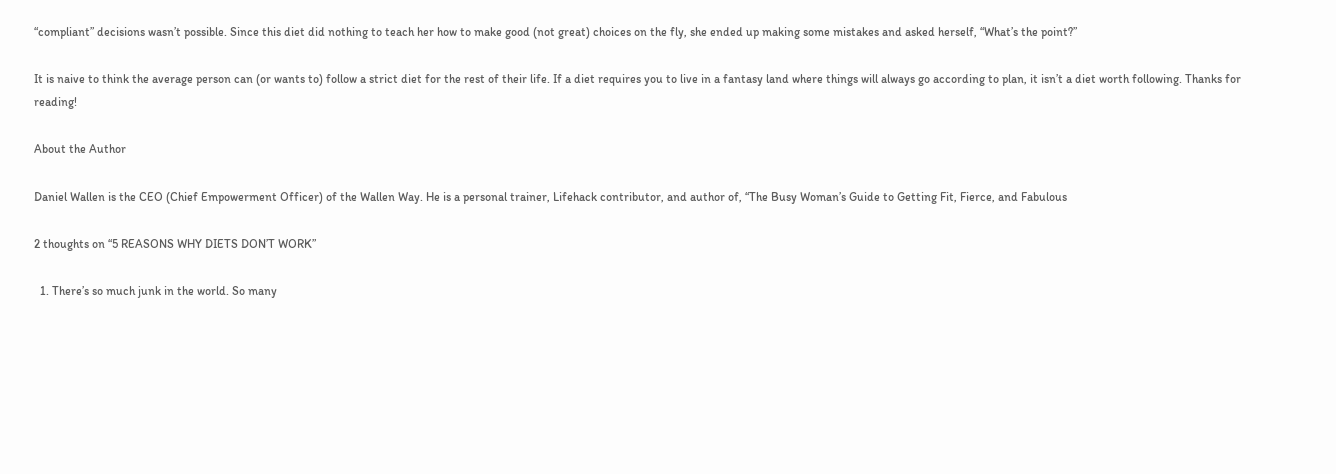“compliant” decisions wasn’t possible. Since this diet did nothing to teach her how to make good (not great) choices on the fly, she ended up making some mistakes and asked herself, “What’s the point?”

It is naive to think the average person can (or wants to) follow a strict diet for the rest of their life. If a diet requires you to live in a fantasy land where things will always go according to plan, it isn’t a diet worth following. Thanks for reading!

About the Author

Daniel Wallen is the CEO (Chief Empowerment Officer) of the Wallen Way. He is a personal trainer, Lifehack contributor, and author of, “The Busy Woman’s Guide to Getting Fit, Fierce, and Fabulous

2 thoughts on “5 REASONS WHY DIETS DON’T WORK”

  1. There’s so much junk in the world. So many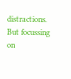distractions. But focussing on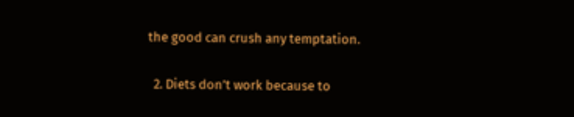the good can crush any temptation.

  2. Diets don’t work because to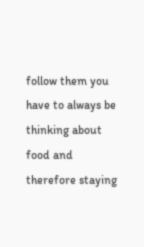follow them you have to always be thinking about food and therefore staying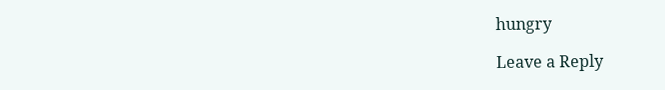hungry

Leave a Reply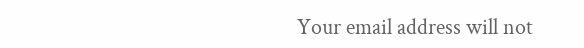Your email address will not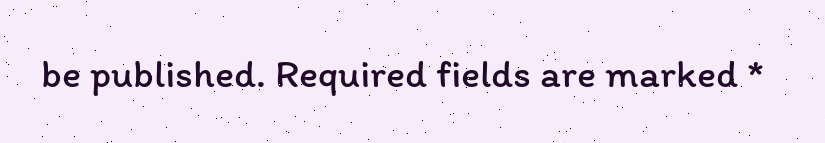be published. Required fields are marked *